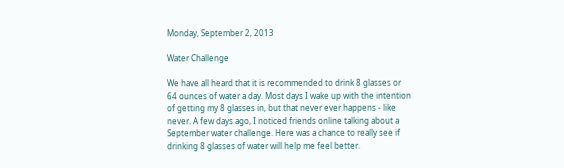Monday, September 2, 2013

Water Challenge

We have all heard that it is recommended to drink 8 glasses or 64 ounces of water a day. Most days I wake up with the intention of getting my 8 glasses in, but that never ever happens - like never. A few days ago, I noticed friends online talking about a September water challenge. Here was a chance to really see if drinking 8 glasses of water will help me feel better.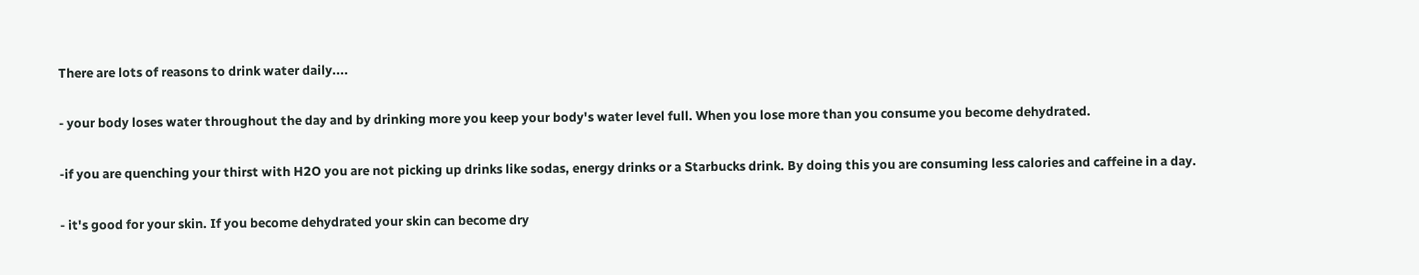There are lots of reasons to drink water daily....

- your body loses water throughout the day and by drinking more you keep your body's water level full. When you lose more than you consume you become dehydrated.

-if you are quenching your thirst with H2O you are not picking up drinks like sodas, energy drinks or a Starbucks drink. By doing this you are consuming less calories and caffeine in a day.

- it's good for your skin. If you become dehydrated your skin can become dry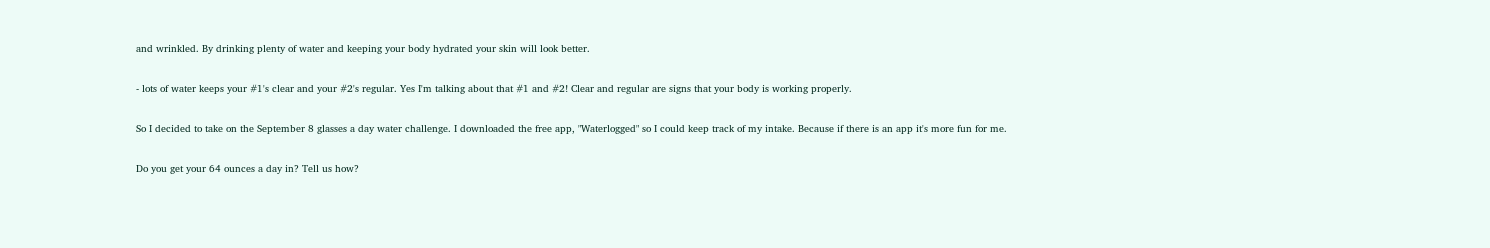and wrinkled. By drinking plenty of water and keeping your body hydrated your skin will look better.

- lots of water keeps your #1's clear and your #2's regular. Yes I'm talking about that #1 and #2! Clear and regular are signs that your body is working properly.

So I decided to take on the September 8 glasses a day water challenge. I downloaded the free app, "Waterlogged" so I could keep track of my intake. Because if there is an app it's more fun for me.

Do you get your 64 ounces a day in? Tell us how?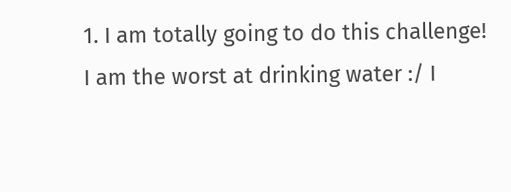1. I am totally going to do this challenge! I am the worst at drinking water :/ I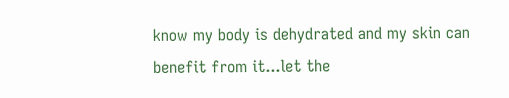know my body is dehydrated and my skin can benefit from it...let the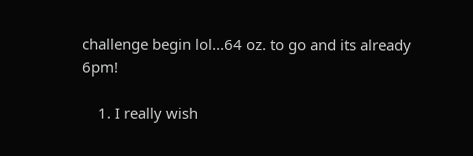challenge begin lol...64 oz. to go and its already 6pm!

    1. I really wish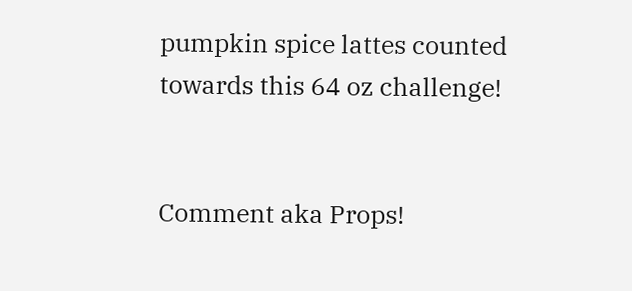pumpkin spice lattes counted towards this 64 oz challenge!


Comment aka Props!